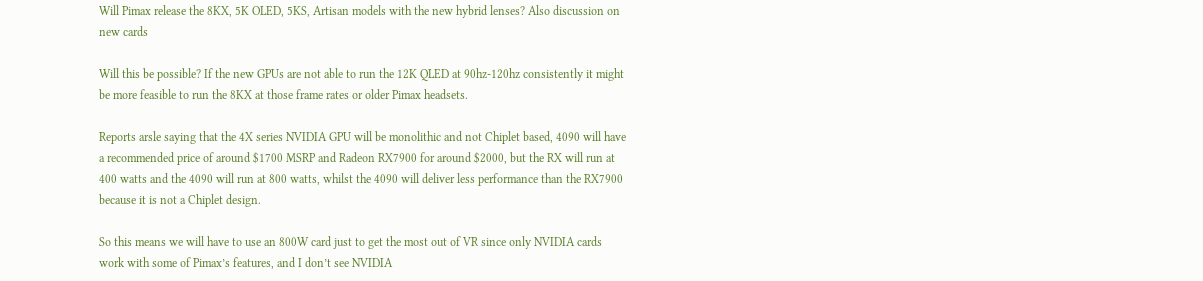Will Pimax release the 8KX, 5K OLED, 5KS, Artisan models with the new hybrid lenses? Also discussion on new cards

Will this be possible? If the new GPUs are not able to run the 12K QLED at 90hz-120hz consistently it might be more feasible to run the 8KX at those frame rates or older Pimax headsets.

Reports arsle saying that the 4X series NVIDIA GPU will be monolithic and not Chiplet based, 4090 will have a recommended price of around $1700 MSRP and Radeon RX7900 for around $2000, but the RX will run at 400 watts and the 4090 will run at 800 watts, whilst the 4090 will deliver less performance than the RX7900 because it is not a Chiplet design.

So this means we will have to use an 800W card just to get the most out of VR since only NVIDIA cards work with some of Pimax’s features, and I don’t see NVIDIA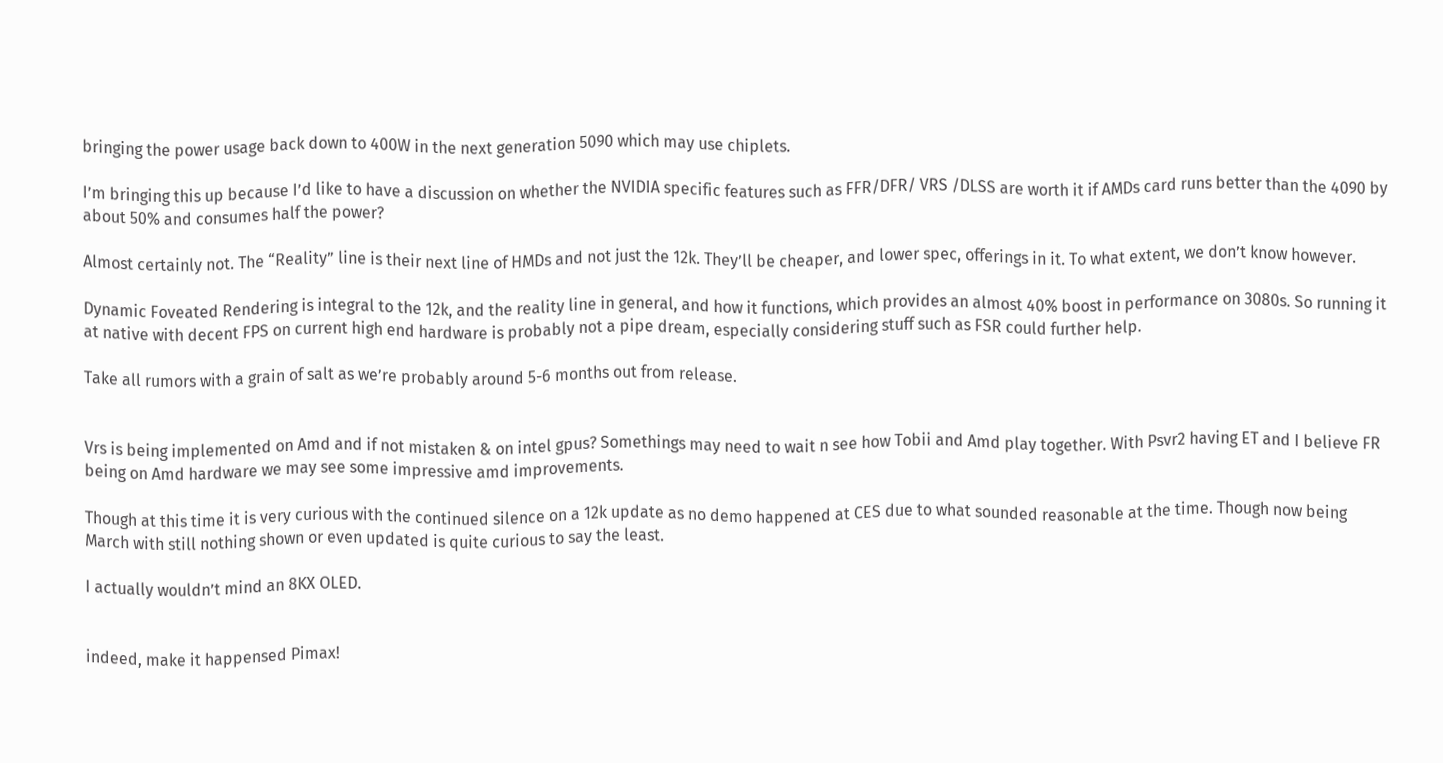bringing the power usage back down to 400W in the next generation 5090 which may use chiplets.

I’m bringing this up because I’d like to have a discussion on whether the NVIDIA specific features such as FFR/DFR/ VRS /DLSS are worth it if AMDs card runs better than the 4090 by about 50% and consumes half the power?

Almost certainly not. The “Reality” line is their next line of HMDs and not just the 12k. They’ll be cheaper, and lower spec, offerings in it. To what extent, we don’t know however.

Dynamic Foveated Rendering is integral to the 12k, and the reality line in general, and how it functions, which provides an almost 40% boost in performance on 3080s. So running it at native with decent FPS on current high end hardware is probably not a pipe dream, especially considering stuff such as FSR could further help.

Take all rumors with a grain of salt as we’re probably around 5-6 months out from release.


Vrs is being implemented on Amd and if not mistaken & on intel gpus? Somethings may need to wait n see how Tobii and Amd play together. With Psvr2 having ET and I believe FR being on Amd hardware we may see some impressive amd improvements.

Though at this time it is very curious with the continued silence on a 12k update as no demo happened at CES due to what sounded reasonable at the time. Though now being March with still nothing shown or even updated is quite curious to say the least.

I actually wouldn’t mind an 8KX OLED.


indeed, make it happensed Pimax!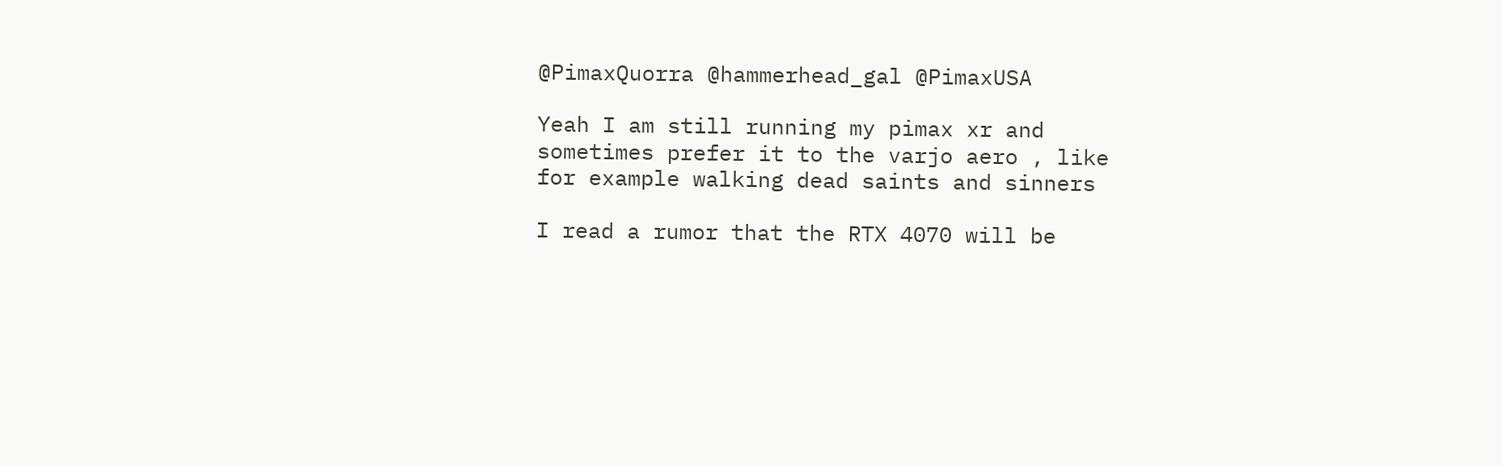@PimaxQuorra @hammerhead_gal @PimaxUSA

Yeah I am still running my pimax xr and sometimes prefer it to the varjo aero , like for example walking dead saints and sinners

I read a rumor that the RTX 4070 will be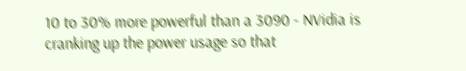10 to 30% more powerful than a 3090 - NVidia is cranking up the power usage so that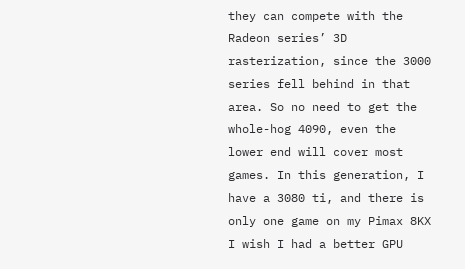they can compete with the Radeon series’ 3D rasterization, since the 3000 series fell behind in that area. So no need to get the whole-hog 4090, even the lower end will cover most games. In this generation, I have a 3080 ti, and there is only one game on my Pimax 8KX I wish I had a better GPU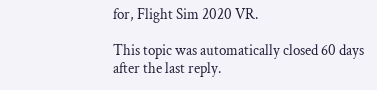for, Flight Sim 2020 VR.

This topic was automatically closed 60 days after the last reply.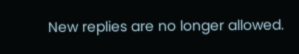New replies are no longer allowed.